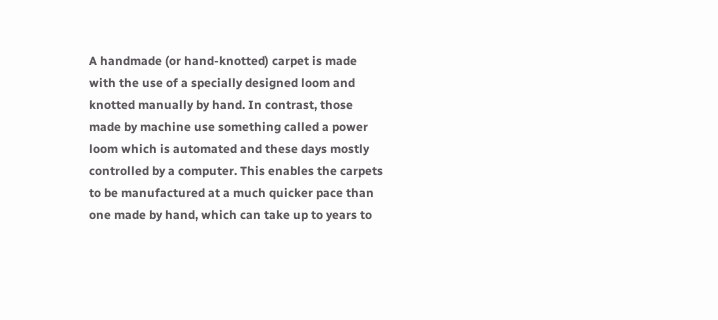A handmade (or hand-knotted) carpet is made with the use of a specially designed loom and knotted manually by hand. In contrast, those made by machine use something called a power loom which is automated and these days mostly controlled by a computer. This enables the carpets to be manufactured at a much quicker pace than one made by hand, which can take up to years to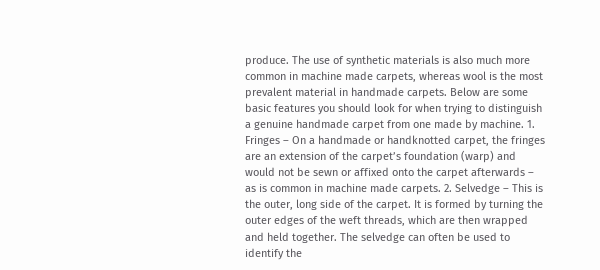produce. The use of synthetic materials is also much more common in machine made carpets, whereas wool is the most prevalent material in handmade carpets. Below are some basic features you should look for when trying to distinguish a genuine handmade carpet from one made by machine. 1. Fringes – On a handmade or handknotted carpet, the fringes are an extension of the carpet’s foundation (warp) and would not be sewn or affixed onto the carpet afterwards – as is common in machine made carpets. 2. Selvedge – This is the outer, long side of the carpet. It is formed by turning the outer edges of the weft threads, which are then wrapped and held together. The selvedge can often be used to identify the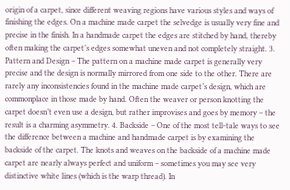origin of a carpet, since different weaving regions have various styles and ways of finishing the edges. On a machine made carpet the selvedge is usually very fine and precise in the finish. In a handmade carpet the edges are stitched by hand, thereby often making the carpet’s edges somewhat uneven and not completely straight. 3. Pattern and Design – The pattern on a machine made carpet is generally very precise and the design is normally mirrored from one side to the other. There are rarely any inconsistencies found in the machine made carpet’s design, which are commonplace in those made by hand. Often the weaver or person knotting the carpet doesn’t even use a design, but rather improvises and goes by memory – the result is a charming asymmetry. 4. Backside – One of the most tell-tale ways to see the difference between a machine and handmade carpet is by examining the backside of the carpet. The knots and weaves on the backside of a machine made carpet are nearly always perfect and uniform – sometimes you may see very distinctive white lines (which is the warp thread). In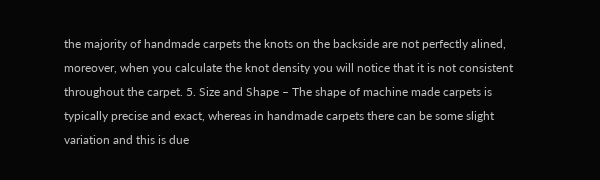the majority of handmade carpets the knots on the backside are not perfectly alined, moreover, when you calculate the knot density you will notice that it is not consistent throughout the carpet. 5. Size and Shape – The shape of machine made carpets is typically precise and exact, whereas in handmade carpets there can be some slight variation and this is due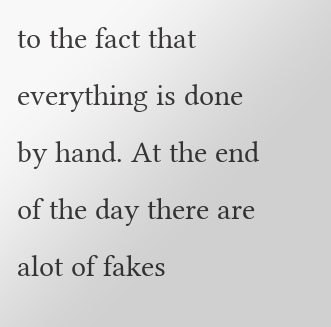to the fact that everything is done by hand. At the end of the day there are alot of fakes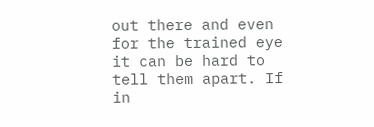out there and even for the trained eye it can be hard to tell them apart. If in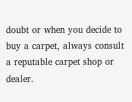doubt or when you decide to buy a carpet, always consult a reputable carpet shop or dealer.